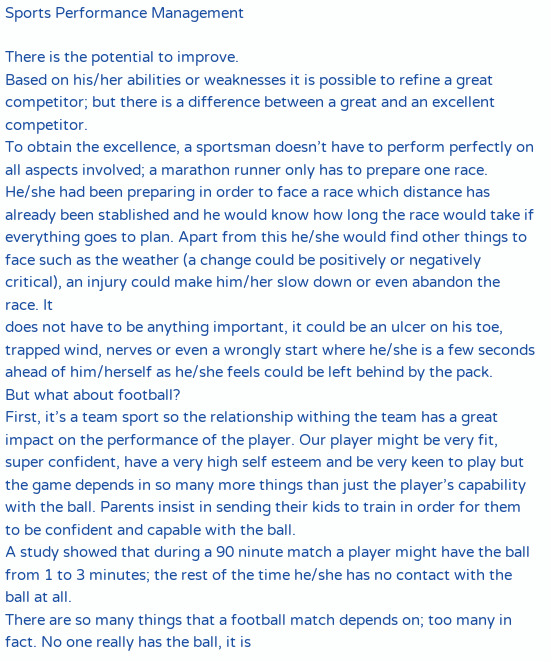Sports Performance Management

There is the potential to improve.
Based on his/her abilities or weaknesses it is possible to refine a great competitor; but there is a difference between a great and an excellent competitor.
To obtain the excellence, a sportsman doesn’t have to perform perfectly on all aspects involved; a marathon runner only has to prepare one race. He/she had been preparing in order to face a race which distance has already been stablished and he would know how long the race would take if everything goes to plan. Apart from this he/she would find other things to face such as the weather (a change could be positively or negatively critical), an injury could make him/her slow down or even abandon the race. It
does not have to be anything important, it could be an ulcer on his toe, trapped wind, nerves or even a wrongly start where he/she is a few seconds ahead of him/herself as he/she feels could be left behind by the pack.
But what about football?
First, it’s a team sport so the relationship withing the team has a great impact on the performance of the player. Our player might be very fit, super confident, have a very high self esteem and be very keen to play but the game depends in so many more things than just the player’s capability with the ball. Parents insist in sending their kids to train in order for them to be confident and capable with the ball.
A study showed that during a 90 ninute match a player might have the ball from 1 to 3 minutes; the rest of the time he/she has no contact with the ball at all.
There are so many things that a football match depends on; too many in fact. No one really has the ball, it is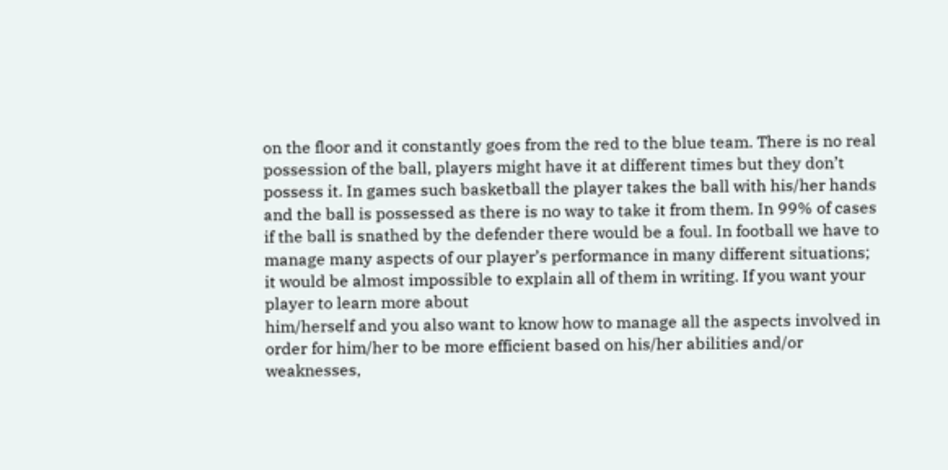on the floor and it constantly goes from the red to the blue team. There is no real possession of the ball, players might have it at different times but they don’t possess it. In games such basketball the player takes the ball with his/her hands and the ball is possessed as there is no way to take it from them. In 99% of cases if the ball is snathed by the defender there would be a foul. In football we have to manage many aspects of our player’s performance in many different situations; it would be almost impossible to explain all of them in writing. If you want your player to learn more about
him/herself and you also want to know how to manage all the aspects involved in order for him/her to be more efficient based on his/her abilities and/or weaknesses,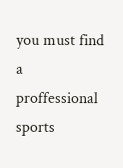you must find a proffessional sports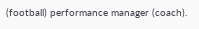(football) performance manager (coach).